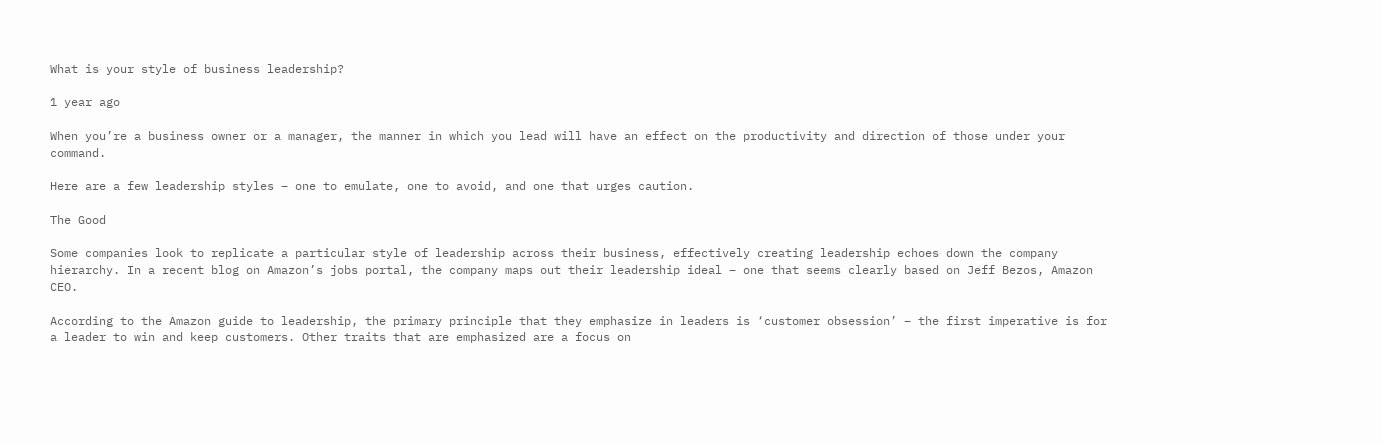What is your style of business leadership?

1 year ago

When you’re a business owner or a manager, the manner in which you lead will have an effect on the productivity and direction of those under your command.

Here are a few leadership styles – one to emulate, one to avoid, and one that urges caution.

The Good

Some companies look to replicate a particular style of leadership across their business, effectively creating leadership echoes down the company hierarchy. In a recent blog on Amazon’s jobs portal, the company maps out their leadership ideal – one that seems clearly based on Jeff Bezos, Amazon CEO.

According to the Amazon guide to leadership, the primary principle that they emphasize in leaders is ‘customer obsession’ – the first imperative is for a leader to win and keep customers. Other traits that are emphasized are a focus on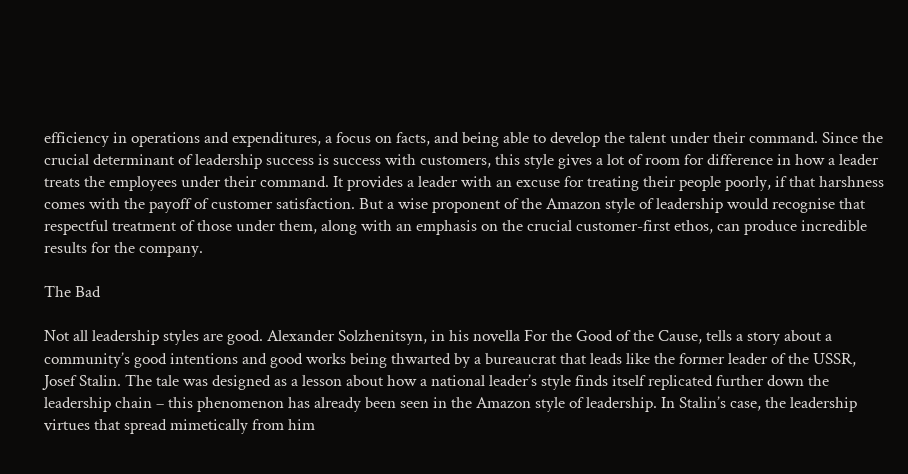efficiency in operations and expenditures, a focus on facts, and being able to develop the talent under their command. Since the crucial determinant of leadership success is success with customers, this style gives a lot of room for difference in how a leader treats the employees under their command. It provides a leader with an excuse for treating their people poorly, if that harshness comes with the payoff of customer satisfaction. But a wise proponent of the Amazon style of leadership would recognise that respectful treatment of those under them, along with an emphasis on the crucial customer-first ethos, can produce incredible results for the company.

The Bad

Not all leadership styles are good. Alexander Solzhenitsyn, in his novella For the Good of the Cause, tells a story about a community’s good intentions and good works being thwarted by a bureaucrat that leads like the former leader of the USSR, Josef Stalin. The tale was designed as a lesson about how a national leader’s style finds itself replicated further down the leadership chain – this phenomenon has already been seen in the Amazon style of leadership. In Stalin’s case, the leadership virtues that spread mimetically from him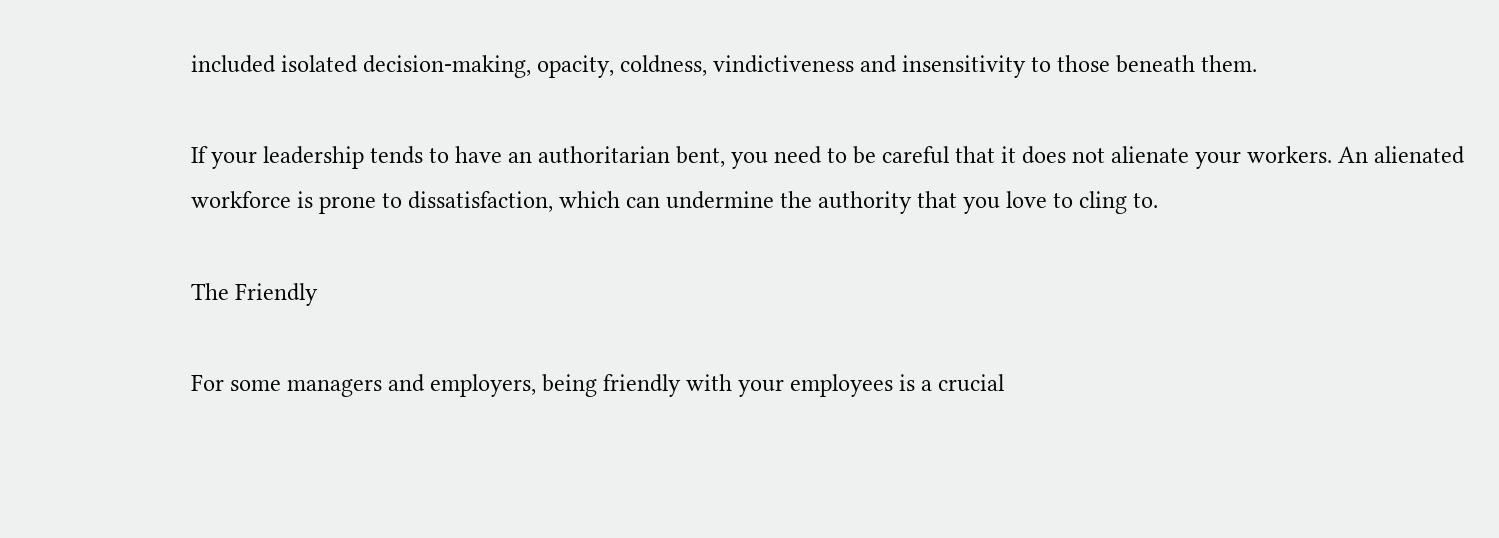included isolated decision-making, opacity, coldness, vindictiveness and insensitivity to those beneath them.

If your leadership tends to have an authoritarian bent, you need to be careful that it does not alienate your workers. An alienated workforce is prone to dissatisfaction, which can undermine the authority that you love to cling to.

The Friendly

For some managers and employers, being friendly with your employees is a crucial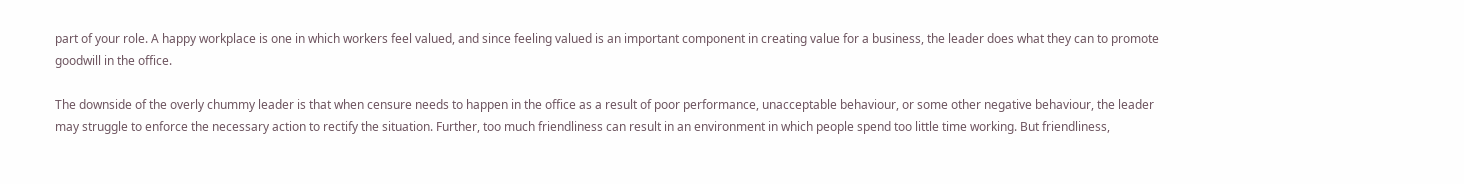part of your role. A happy workplace is one in which workers feel valued, and since feeling valued is an important component in creating value for a business, the leader does what they can to promote goodwill in the office.

The downside of the overly chummy leader is that when censure needs to happen in the office as a result of poor performance, unacceptable behaviour, or some other negative behaviour, the leader may struggle to enforce the necessary action to rectify the situation. Further, too much friendliness can result in an environment in which people spend too little time working. But friendliness,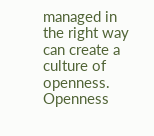managed in the right way can create a culture of openness. Openness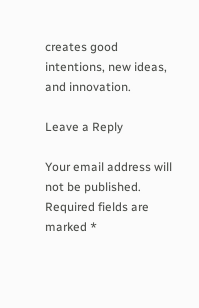creates good intentions, new ideas, and innovation.

Leave a Reply

Your email address will not be published. Required fields are marked *